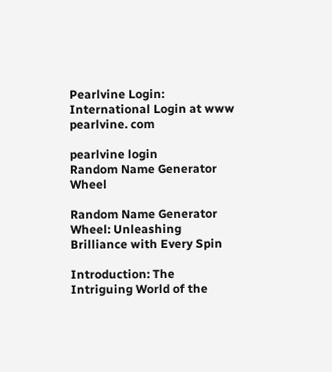Pearlvine Login: International Login at www pearlvine. com

pearlvine login
Random Name Generator Wheel

Random Name Generator Wheel: Unleashing Brilliance with Every Spin

Introduction: The Intriguing World of the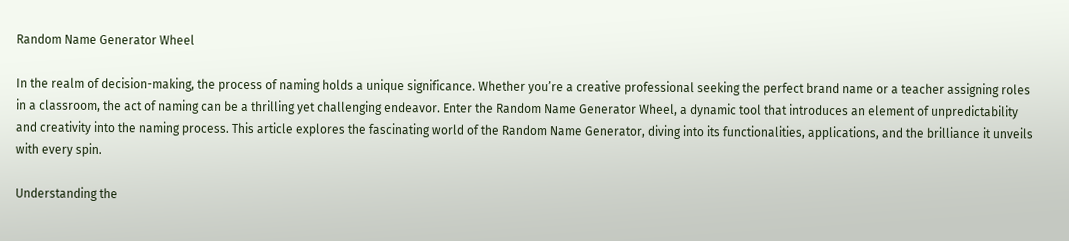Random Name Generator Wheel

In the realm of decision-making, the process of naming holds a unique significance. Whether you’re a creative professional seeking the perfect brand name or a teacher assigning roles in a classroom, the act of naming can be a thrilling yet challenging endeavor. Enter the Random Name Generator Wheel, a dynamic tool that introduces an element of unpredictability and creativity into the naming process. This article explores the fascinating world of the Random Name Generator, diving into its functionalities, applications, and the brilliance it unveils with every spin.

Understanding the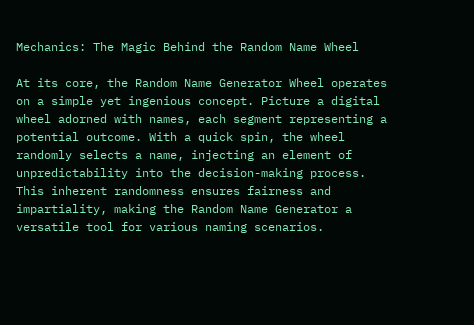Mechanics: The Magic Behind the Random Name Wheel

At its core, the Random Name Generator Wheel operates on a simple yet ingenious concept. Picture a digital wheel adorned with names, each segment representing a potential outcome. With a quick spin, the wheel randomly selects a name, injecting an element of unpredictability into the decision-making process. This inherent randomness ensures fairness and impartiality, making the Random Name Generator a versatile tool for various naming scenarios.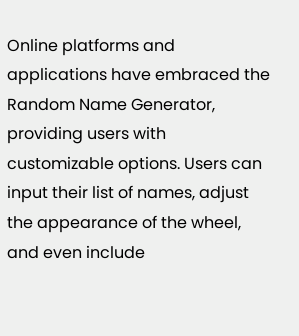Online platforms and applications have embraced the Random Name Generator, providing users with customizable options. Users can input their list of names, adjust the appearance of the wheel, and even include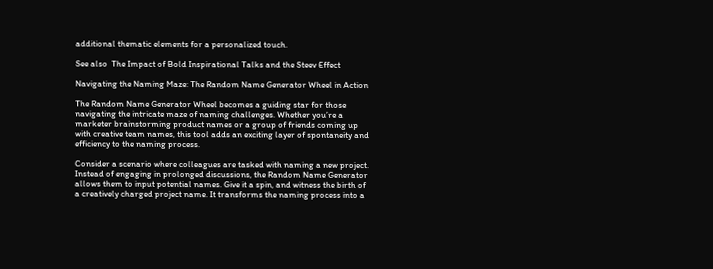additional thematic elements for a personalized touch.

See also  The Impact of Bold Inspirational Talks and the Steev Effect

Navigating the Naming Maze: The Random Name Generator Wheel in Action

The Random Name Generator Wheel becomes a guiding star for those navigating the intricate maze of naming challenges. Whether you’re a marketer brainstorming product names or a group of friends coming up with creative team names, this tool adds an exciting layer of spontaneity and efficiency to the naming process.

Consider a scenario where colleagues are tasked with naming a new project. Instead of engaging in prolonged discussions, the Random Name Generator allows them to input potential names. Give it a spin, and witness the birth of a creatively charged project name. It transforms the naming process into a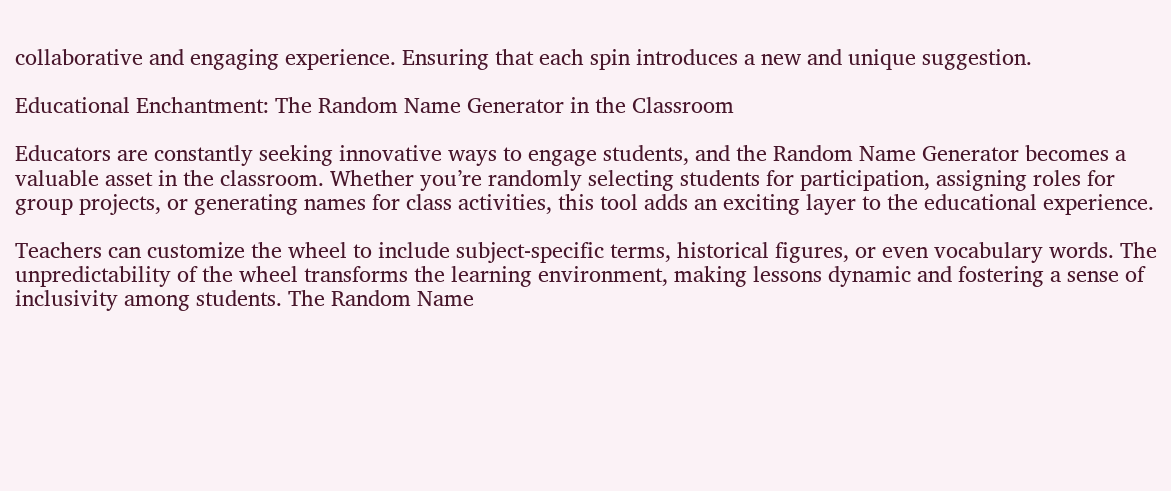collaborative and engaging experience. Ensuring that each spin introduces a new and unique suggestion.

Educational Enchantment: The Random Name Generator in the Classroom

Educators are constantly seeking innovative ways to engage students, and the Random Name Generator becomes a valuable asset in the classroom. Whether you’re randomly selecting students for participation, assigning roles for group projects, or generating names for class activities, this tool adds an exciting layer to the educational experience.

Teachers can customize the wheel to include subject-specific terms, historical figures, or even vocabulary words. The unpredictability of the wheel transforms the learning environment, making lessons dynamic and fostering a sense of inclusivity among students. The Random Name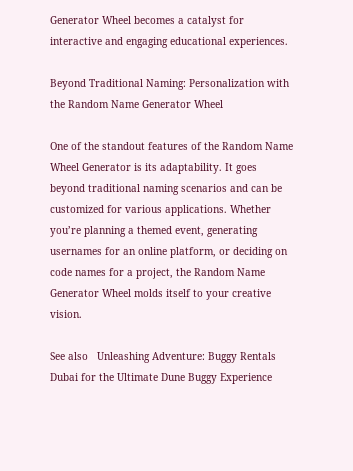Generator Wheel becomes a catalyst for interactive and engaging educational experiences.

Beyond Traditional Naming: Personalization with the Random Name Generator Wheel

One of the standout features of the Random Name Wheel Generator is its adaptability. It goes beyond traditional naming scenarios and can be customized for various applications. Whether you’re planning a themed event, generating usernames for an online platform, or deciding on code names for a project, the Random Name Generator Wheel molds itself to your creative vision.

See also   Unleashing Adventure: Buggy Rentals Dubai for the Ultimate Dune Buggy Experience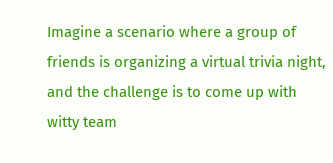Imagine a scenario where a group of friends is organizing a virtual trivia night, and the challenge is to come up with witty team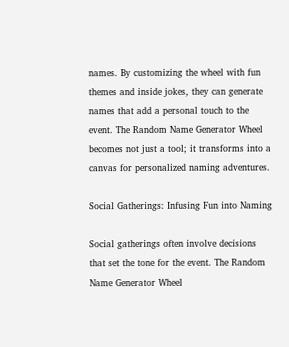names. By customizing the wheel with fun themes and inside jokes, they can generate names that add a personal touch to the event. The Random Name Generator Wheel becomes not just a tool; it transforms into a canvas for personalized naming adventures.

Social Gatherings: Infusing Fun into Naming

Social gatherings often involve decisions that set the tone for the event. The Random Name Generator Wheel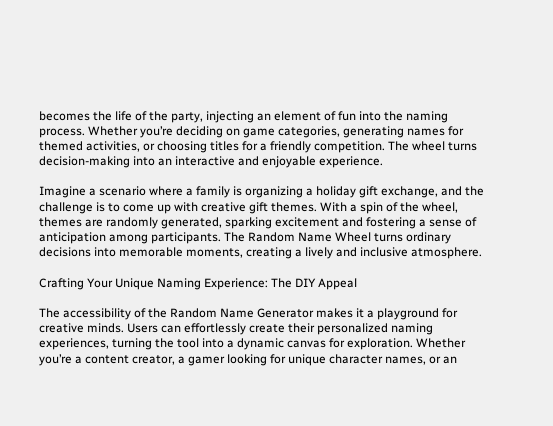becomes the life of the party, injecting an element of fun into the naming process. Whether you’re deciding on game categories, generating names for themed activities, or choosing titles for a friendly competition. The wheel turns decision-making into an interactive and enjoyable experience.

Imagine a scenario where a family is organizing a holiday gift exchange, and the challenge is to come up with creative gift themes. With a spin of the wheel, themes are randomly generated, sparking excitement and fostering a sense of anticipation among participants. The Random Name Wheel turns ordinary decisions into memorable moments, creating a lively and inclusive atmosphere.

Crafting Your Unique Naming Experience: The DIY Appeal

The accessibility of the Random Name Generator makes it a playground for creative minds. Users can effortlessly create their personalized naming experiences, turning the tool into a dynamic canvas for exploration. Whether you’re a content creator, a gamer looking for unique character names, or an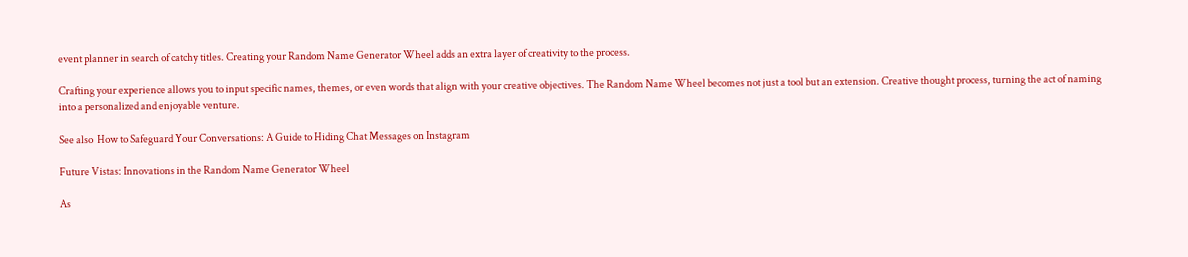event planner in search of catchy titles. Creating your Random Name Generator Wheel adds an extra layer of creativity to the process.

Crafting your experience allows you to input specific names, themes, or even words that align with your creative objectives. The Random Name Wheel becomes not just a tool but an extension. Creative thought process, turning the act of naming into a personalized and enjoyable venture.

See also  How to Safeguard Your Conversations: A Guide to Hiding Chat Messages on Instagram

Future Vistas: Innovations in the Random Name Generator Wheel

As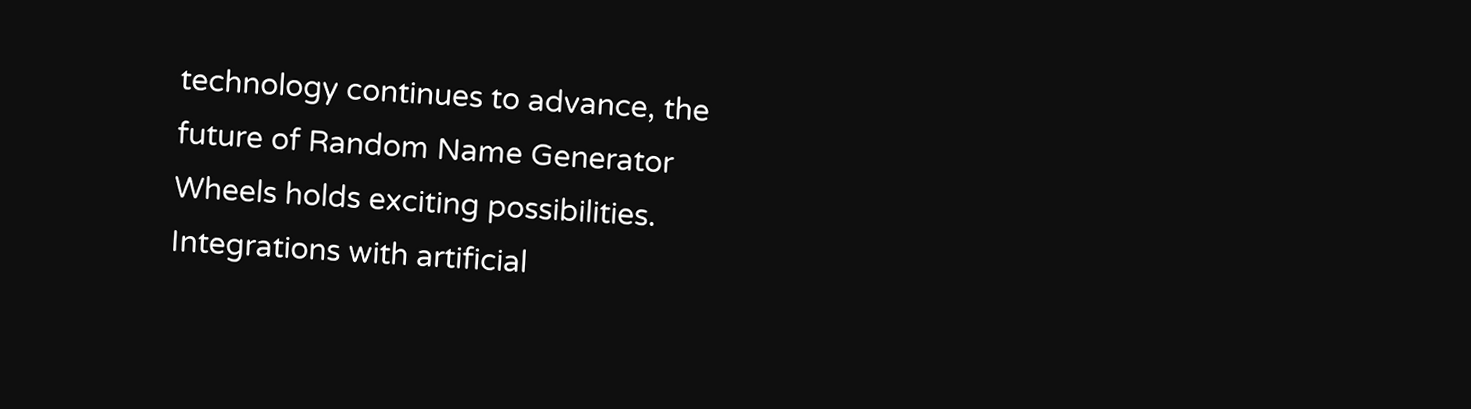technology continues to advance, the future of Random Name Generator Wheels holds exciting possibilities. Integrations with artificial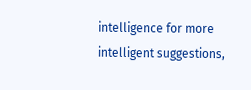intelligence for more intelligent suggestions,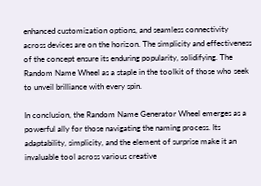enhanced customization options, and seamless connectivity across devices are on the horizon. The simplicity and effectiveness of the concept ensure its enduring popularity, solidifying. The Random Name Wheel as a staple in the toolkit of those who seek to unveil brilliance with every spin.

In conclusion, the Random Name Generator Wheel emerges as a powerful ally for those navigating the naming process. Its adaptability, simplicity, and the element of surprise make it an invaluable tool across various creative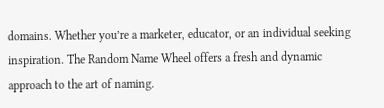domains. Whether you’re a marketer, educator, or an individual seeking inspiration. The Random Name Wheel offers a fresh and dynamic approach to the art of naming.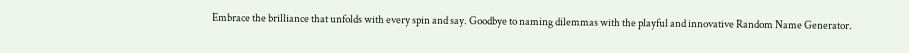Embrace the brilliance that unfolds with every spin and say. Goodbye to naming dilemmas with the playful and innovative Random Name Generator.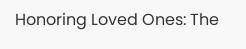Honoring Loved Ones: The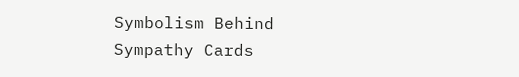Symbolism Behind Sympathy Cards